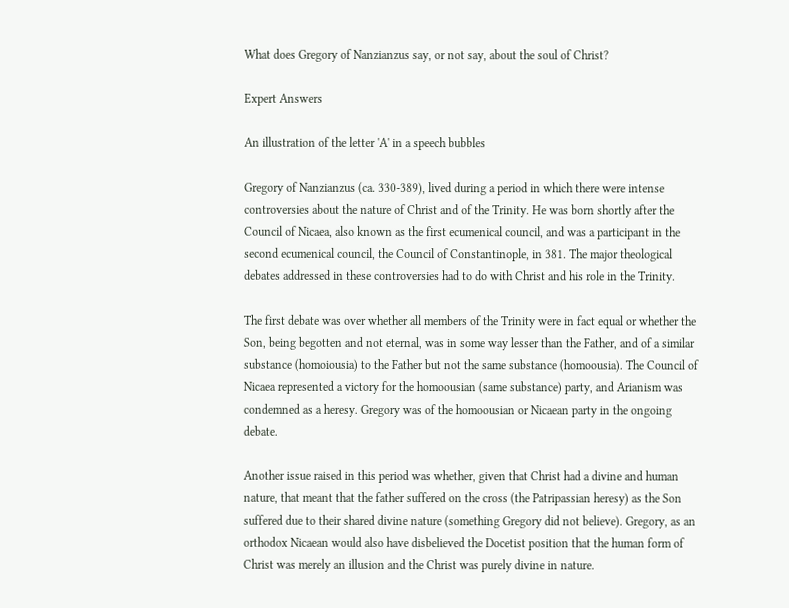What does Gregory of Nanzianzus say, or not say, about the soul of Christ?

Expert Answers

An illustration of the letter 'A' in a speech bubbles

Gregory of Nanzianzus (ca. 330-389), lived during a period in which there were intense controversies about the nature of Christ and of the Trinity. He was born shortly after the Council of Nicaea, also known as the first ecumenical council, and was a participant in the second ecumenical council, the Council of Constantinople, in 381. The major theological debates addressed in these controversies had to do with Christ and his role in the Trinity.

The first debate was over whether all members of the Trinity were in fact equal or whether the Son, being begotten and not eternal, was in some way lesser than the Father, and of a similar substance (homoiousia) to the Father but not the same substance (homoousia). The Council of Nicaea represented a victory for the homoousian (same substance) party, and Arianism was condemned as a heresy. Gregory was of the homoousian or Nicaean party in the ongoing debate.

Another issue raised in this period was whether, given that Christ had a divine and human nature, that meant that the father suffered on the cross (the Patripassian heresy) as the Son suffered due to their shared divine nature (something Gregory did not believe). Gregory, as an orthodox Nicaean would also have disbelieved the Docetist position that the human form of Christ was merely an illusion and the Christ was purely divine in nature.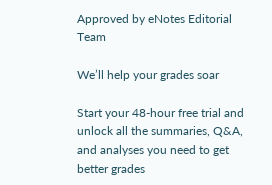Approved by eNotes Editorial Team

We’ll help your grades soar

Start your 48-hour free trial and unlock all the summaries, Q&A, and analyses you need to get better grades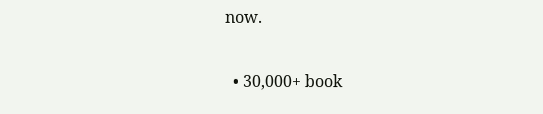now.

  • 30,000+ book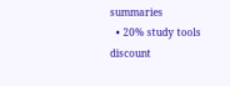summaries
  • 20% study tools discount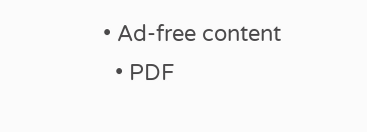• Ad-free content
  • PDF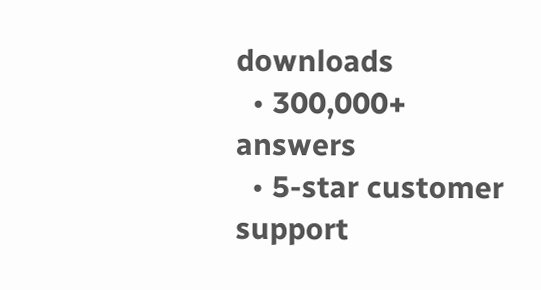downloads
  • 300,000+ answers
  • 5-star customer support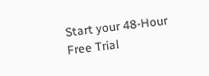Start your 48-Hour Free Trial